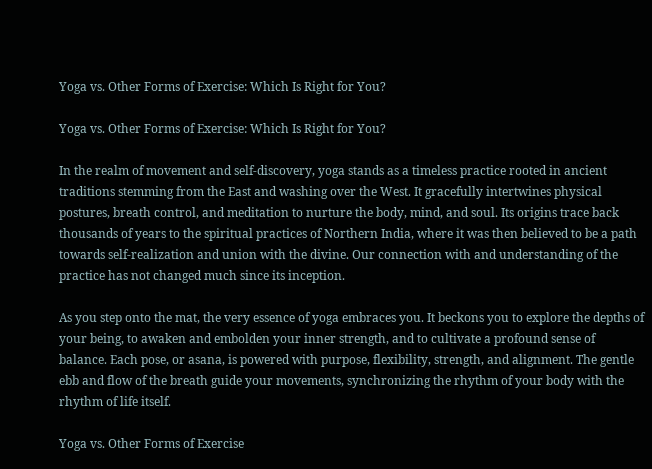Yoga vs. Other Forms of Exercise: Which Is Right for You?

Yoga vs. Other Forms of Exercise: Which Is Right for You?

In the realm of movement and self-discovery, yoga stands as a timeless practice rooted in ancient traditions stemming from the East and washing over the West. It gracefully intertwines physical postures, breath control, and meditation to nurture the body, mind, and soul. Its origins trace back thousands of years to the spiritual practices of Northern India, where it was then believed to be a path towards self-realization and union with the divine. Our connection with and understanding of the practice has not changed much since its inception.

As you step onto the mat, the very essence of yoga embraces you. It beckons you to explore the depths of your being, to awaken and embolden your inner strength, and to cultivate a profound sense of balance. Each pose, or asana, is powered with purpose, flexibility, strength, and alignment. The gentle ebb and flow of the breath guide your movements, synchronizing the rhythm of your body with the rhythm of life itself.

Yoga vs. Other Forms of Exercise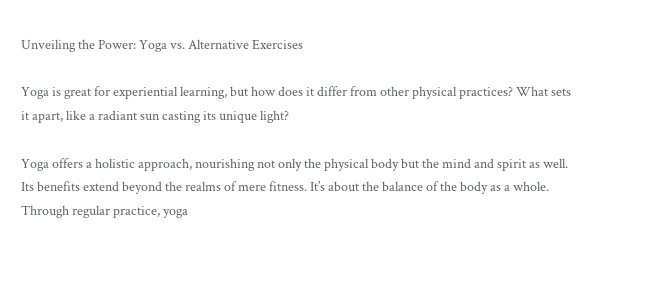Unveiling the Power: Yoga vs. Alternative Exercises

Yoga is great for experiential learning, but how does it differ from other physical practices? What sets it apart, like a radiant sun casting its unique light?

Yoga offers a holistic approach, nourishing not only the physical body but the mind and spirit as well. Its benefits extend beyond the realms of mere fitness. It’s about the balance of the body as a whole. Through regular practice, yoga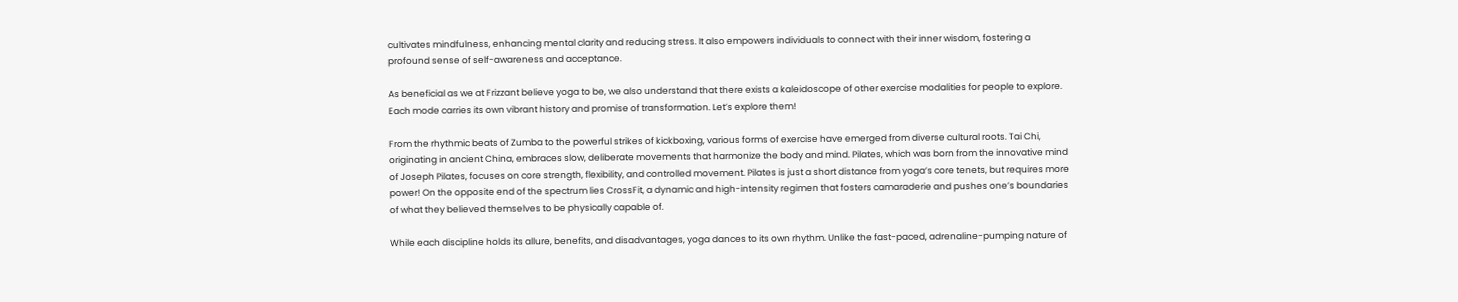cultivates mindfulness, enhancing mental clarity and reducing stress. It also empowers individuals to connect with their inner wisdom, fostering a profound sense of self-awareness and acceptance.

As beneficial as we at Frizzant believe yoga to be, we also understand that there exists a kaleidoscope of other exercise modalities for people to explore. Each mode carries its own vibrant history and promise of transformation. Let’s explore them!

From the rhythmic beats of Zumba to the powerful strikes of kickboxing, various forms of exercise have emerged from diverse cultural roots. Tai Chi, originating in ancient China, embraces slow, deliberate movements that harmonize the body and mind. Pilates, which was born from the innovative mind of Joseph Pilates, focuses on core strength, flexibility, and controlled movement. Pilates is just a short distance from yoga’s core tenets, but requires more power! On the opposite end of the spectrum lies CrossFit, a dynamic and high-intensity regimen that fosters camaraderie and pushes one’s boundaries of what they believed themselves to be physically capable of.

While each discipline holds its allure, benefits, and disadvantages, yoga dances to its own rhythm. Unlike the fast-paced, adrenaline-pumping nature of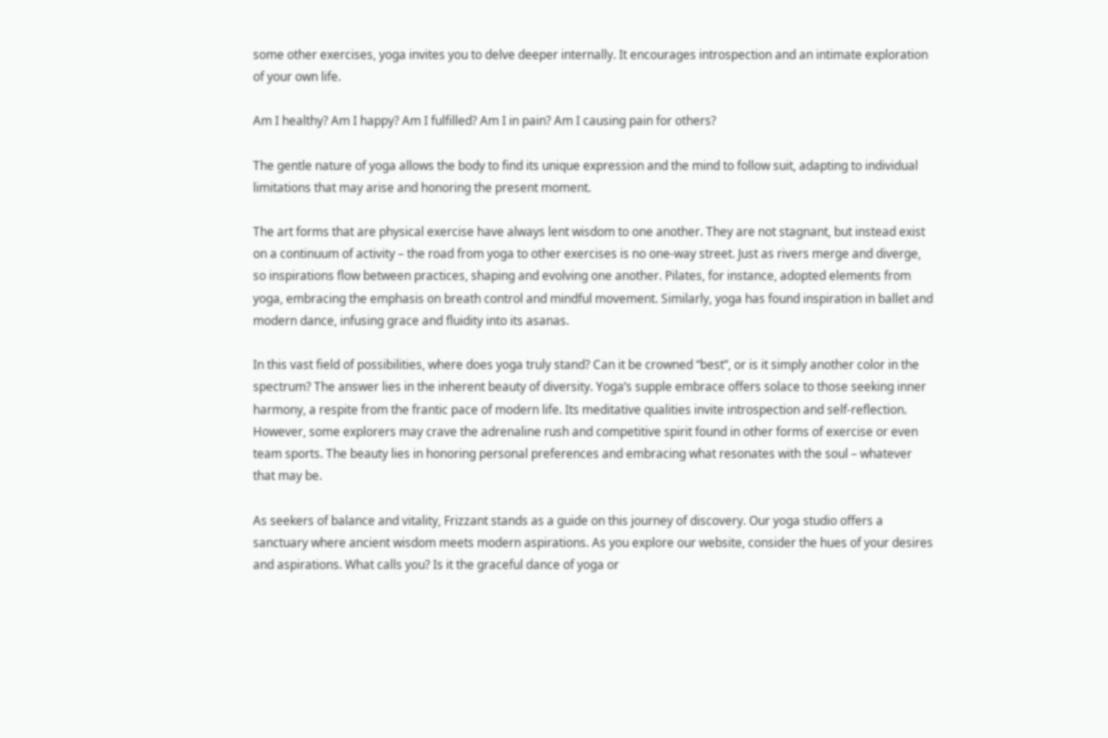some other exercises, yoga invites you to delve deeper internally. It encourages introspection and an intimate exploration of your own life.

Am I healthy? Am I happy? Am I fulfilled? Am I in pain? Am I causing pain for others?

The gentle nature of yoga allows the body to find its unique expression and the mind to follow suit, adapting to individual limitations that may arise and honoring the present moment.

The art forms that are physical exercise have always lent wisdom to one another. They are not stagnant, but instead exist on a continuum of activity – the road from yoga to other exercises is no one-way street. Just as rivers merge and diverge, so inspirations flow between practices, shaping and evolving one another. Pilates, for instance, adopted elements from yoga, embracing the emphasis on breath control and mindful movement. Similarly, yoga has found inspiration in ballet and modern dance, infusing grace and fluidity into its asanas.

In this vast field of possibilities, where does yoga truly stand? Can it be crowned “best”, or is it simply another color in the spectrum? The answer lies in the inherent beauty of diversity. Yoga’s supple embrace offers solace to those seeking inner harmony, a respite from the frantic pace of modern life. Its meditative qualities invite introspection and self-reflection. However, some explorers may crave the adrenaline rush and competitive spirit found in other forms of exercise or even team sports. The beauty lies in honoring personal preferences and embracing what resonates with the soul – whatever that may be.

As seekers of balance and vitality, Frizzant stands as a guide on this journey of discovery. Our yoga studio offers a sanctuary where ancient wisdom meets modern aspirations. As you explore our website, consider the hues of your desires and aspirations. What calls you? Is it the graceful dance of yoga or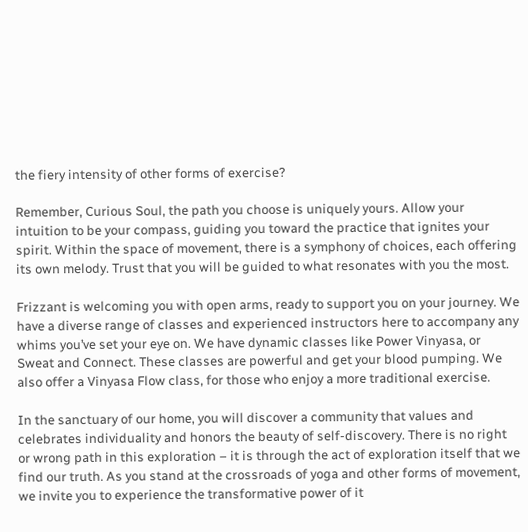the fiery intensity of other forms of exercise?

Remember, Curious Soul, the path you choose is uniquely yours. Allow your intuition to be your compass, guiding you toward the practice that ignites your spirit. Within the space of movement, there is a symphony of choices, each offering its own melody. Trust that you will be guided to what resonates with you the most.

Frizzant is welcoming you with open arms, ready to support you on your journey. We have a diverse range of classes and experienced instructors here to accompany any whims you’ve set your eye on. We have dynamic classes like Power Vinyasa, or Sweat and Connect. These classes are powerful and get your blood pumping. We also offer a Vinyasa Flow class, for those who enjoy a more traditional exercise.

In the sanctuary of our home, you will discover a community that values and celebrates individuality and honors the beauty of self-discovery. There is no right or wrong path in this exploration – it is through the act of exploration itself that we find our truth. As you stand at the crossroads of yoga and other forms of movement, we invite you to experience the transformative power of it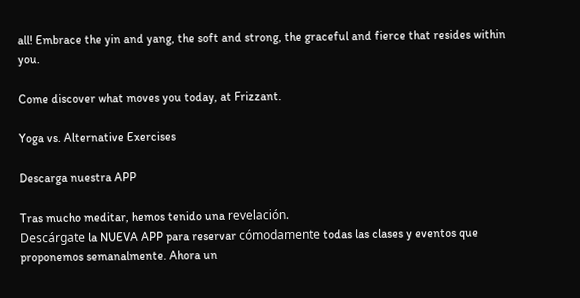all! Embrace the yin and yang, the soft and strong, the graceful and fierce that resides within you.

Come discover what moves you today, at Frizzant.

Yoga vs. Alternative Exercises

Descarga nuestra APP

Tras mucho meditar, hemos tenido una revelación.
Descárgate la NUEVA APP para reservar cómodamente todas las clases y eventos que proponemos semanalmente. Ahora un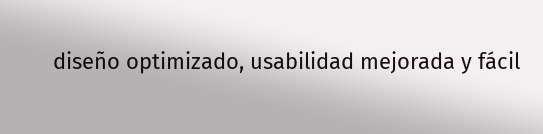diseño optimizado, usabilidad mejorada y fácil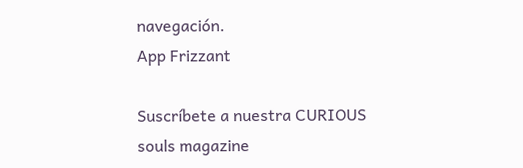navegación.
App Frizzant

Suscríbete a nuestra CURIOUS souls magazine